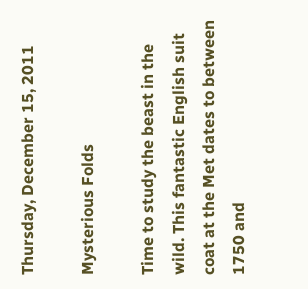Thursday, December 15, 2011

Mysterious Folds

Time to study the beast in the wild. This fantastic English suit coat at the Met dates to between 1750 and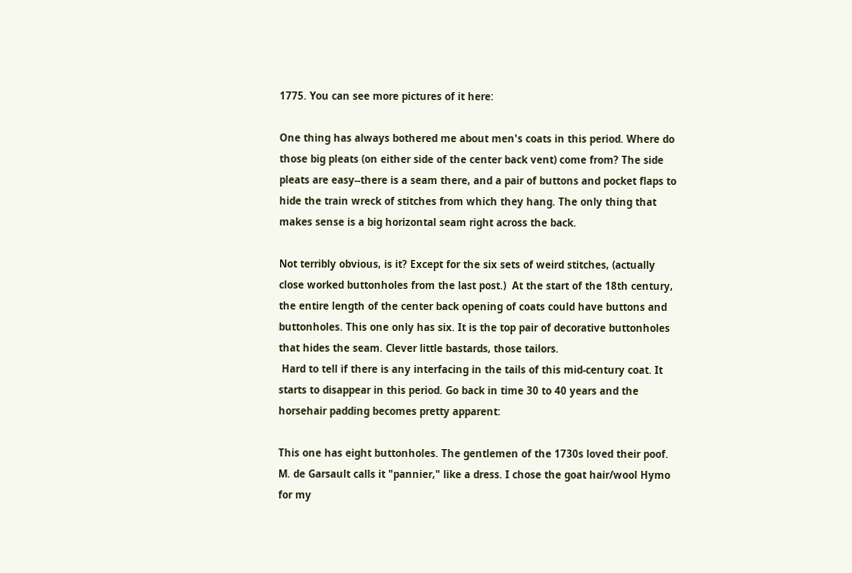1775. You can see more pictures of it here:

One thing has always bothered me about men's coats in this period. Where do those big pleats (on either side of the center back vent) come from? The side pleats are easy--there is a seam there, and a pair of buttons and pocket flaps to hide the train wreck of stitches from which they hang. The only thing that makes sense is a big horizontal seam right across the back.

Not terribly obvious, is it? Except for the six sets of weird stitches, (actually close worked buttonholes from the last post.)  At the start of the 18th century, the entire length of the center back opening of coats could have buttons and buttonholes. This one only has six. It is the top pair of decorative buttonholes that hides the seam. Clever little bastards, those tailors.
 Hard to tell if there is any interfacing in the tails of this mid-century coat. It starts to disappear in this period. Go back in time 30 to 40 years and the horsehair padding becomes pretty apparent:

This one has eight buttonholes. The gentlemen of the 1730s loved their poof. M. de Garsault calls it "pannier," like a dress. I chose the goat hair/wool Hymo for my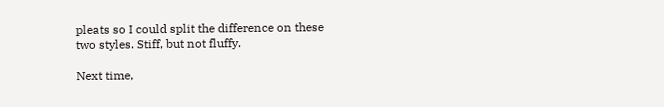pleats so I could split the difference on these two styles. Stiff, but not fluffy.

Next time,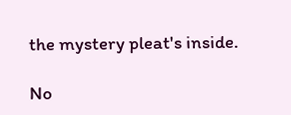the mystery pleat's inside.

No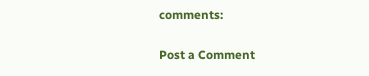comments:

Post a Comment